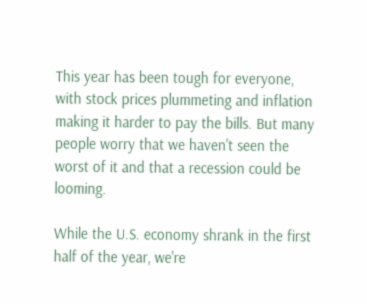This year has been tough for everyone, with stock prices plummeting and inflation making it harder to pay the bills. But many people worry that we haven't seen the worst of it and that a recession could be looming.

While the U.S. economy shrank in the first half of the year, we're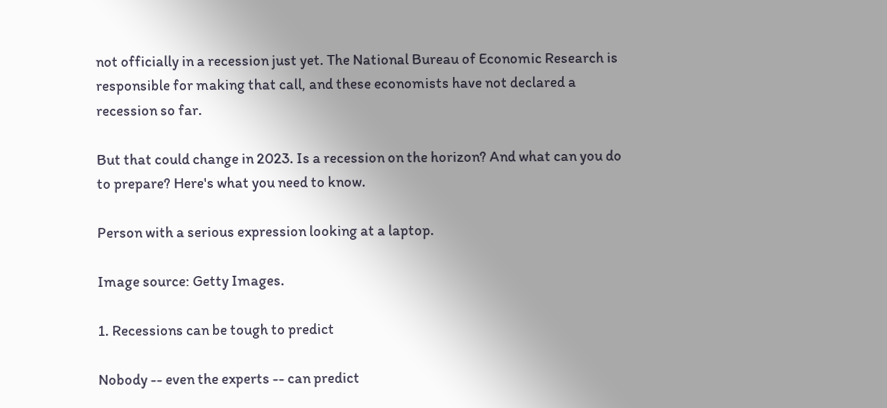not officially in a recession just yet. The National Bureau of Economic Research is responsible for making that call, and these economists have not declared a recession so far.

But that could change in 2023. Is a recession on the horizon? And what can you do to prepare? Here's what you need to know.

Person with a serious expression looking at a laptop.

Image source: Getty Images.

1. Recessions can be tough to predict

Nobody -- even the experts -- can predict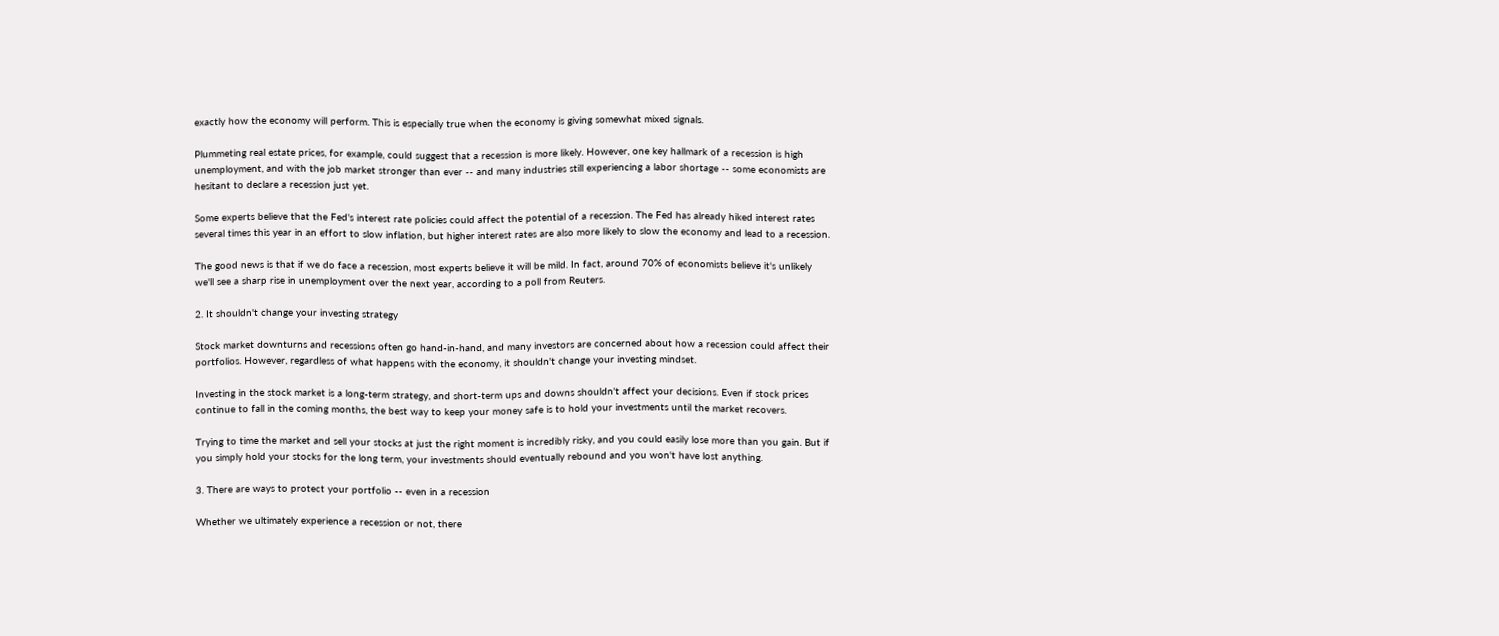exactly how the economy will perform. This is especially true when the economy is giving somewhat mixed signals.

Plummeting real estate prices, for example, could suggest that a recession is more likely. However, one key hallmark of a recession is high unemployment, and with the job market stronger than ever -- and many industries still experiencing a labor shortage -- some economists are hesitant to declare a recession just yet.

Some experts believe that the Fed's interest rate policies could affect the potential of a recession. The Fed has already hiked interest rates several times this year in an effort to slow inflation, but higher interest rates are also more likely to slow the economy and lead to a recession.

The good news is that if we do face a recession, most experts believe it will be mild. In fact, around 70% of economists believe it's unlikely we'll see a sharp rise in unemployment over the next year, according to a poll from Reuters.

2. It shouldn't change your investing strategy

Stock market downturns and recessions often go hand-in-hand, and many investors are concerned about how a recession could affect their portfolios. However, regardless of what happens with the economy, it shouldn't change your investing mindset.

Investing in the stock market is a long-term strategy, and short-term ups and downs shouldn't affect your decisions. Even if stock prices continue to fall in the coming months, the best way to keep your money safe is to hold your investments until the market recovers.

Trying to time the market and sell your stocks at just the right moment is incredibly risky, and you could easily lose more than you gain. But if you simply hold your stocks for the long term, your investments should eventually rebound and you won't have lost anything.

3. There are ways to protect your portfolio -- even in a recession

Whether we ultimately experience a recession or not, there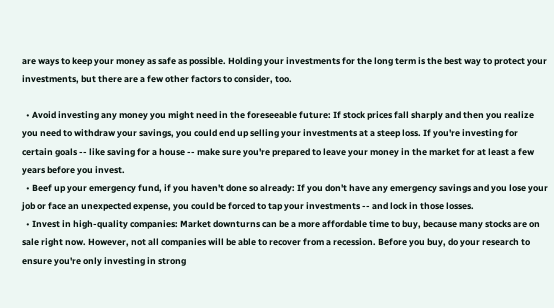are ways to keep your money as safe as possible. Holding your investments for the long term is the best way to protect your investments, but there are a few other factors to consider, too.

  • Avoid investing any money you might need in the foreseeable future: If stock prices fall sharply and then you realize you need to withdraw your savings, you could end up selling your investments at a steep loss. If you're investing for certain goals -- like saving for a house -- make sure you're prepared to leave your money in the market for at least a few years before you invest.
  • Beef up your emergency fund, if you haven't done so already: If you don't have any emergency savings and you lose your job or face an unexpected expense, you could be forced to tap your investments -- and lock in those losses.
  • Invest in high-quality companies: Market downturns can be a more affordable time to buy, because many stocks are on sale right now. However, not all companies will be able to recover from a recession. Before you buy, do your research to ensure you're only investing in strong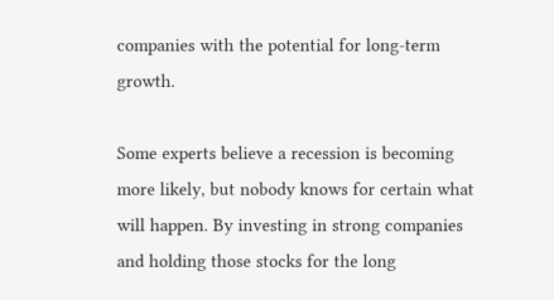companies with the potential for long-term growth.

Some experts believe a recession is becoming more likely, but nobody knows for certain what will happen. By investing in strong companies and holding those stocks for the long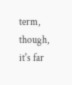term, though, it's far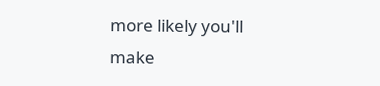more likely you'll make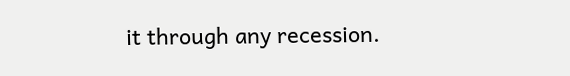it through any recession.